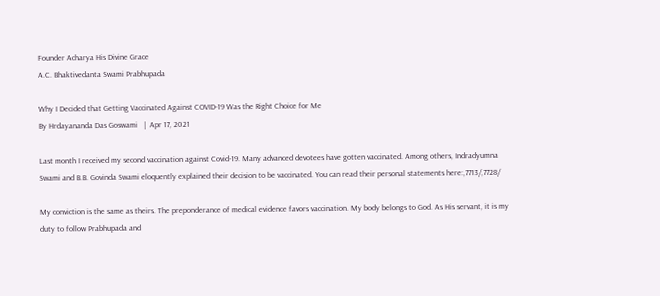Founder Acharya His Divine Grace
A.C. Bhaktivedanta Swami Prabhupada

Why I Decided that Getting Vaccinated Against COVID-19 Was the Right Choice for Me
By Hrdayananda Das Goswami   |  Apr 17, 2021

Last month I received my second vaccination against Covid-19. Many advanced devotees have gotten vaccinated. Among others, Indradyumna Swami and B.B. Govinda Swami eloquently explained their decision to be vaccinated. You can read their personal statements here:,7713/,7728/

My conviction is the same as theirs. The preponderance of medical evidence favors vaccination. My body belongs to God. As His servant, it is my duty to follow Prabhupada and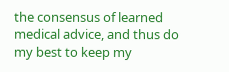the consensus of learned medical advice, and thus do my best to keep my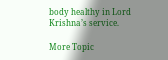body healthy in Lord Krishna’s service.

More Topic